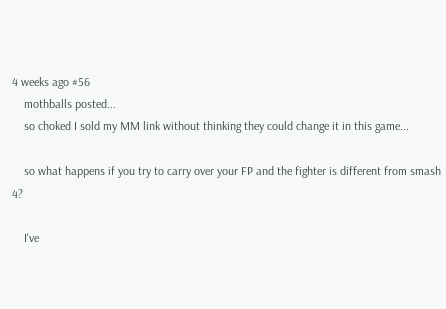4 weeks ago #56
    mothballs posted...
    so choked I sold my MM link without thinking they could change it in this game...

    so what happens if you try to carry over your FP and the fighter is different from smash 4?

    I've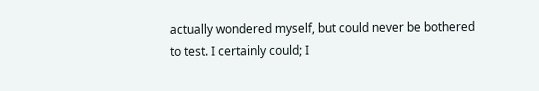actually wondered myself, but could never be bothered to test. I certainly could; I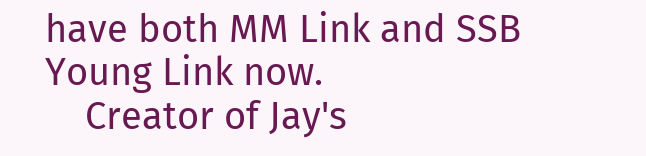have both MM Link and SSB Young Link now.
    Creator of Jay's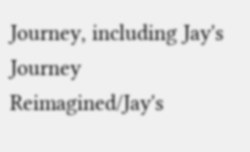Journey, including Jay's Journey Reimagined/Jay's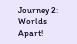Journey 2: Worlds Apart!